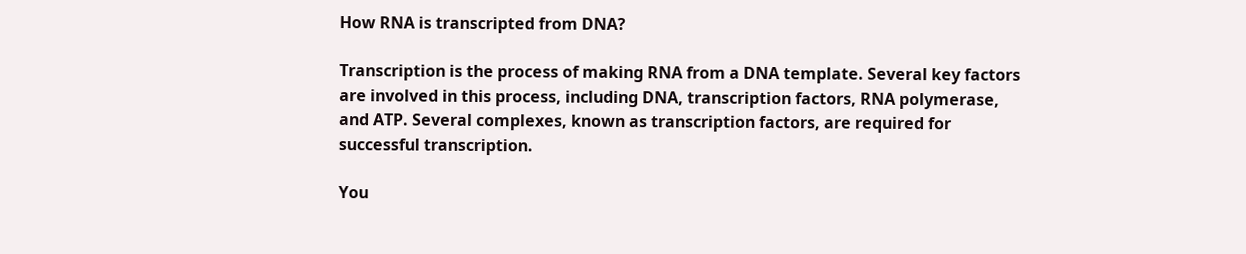How RNA is transcripted from DNA?

Transcription is the process of making RNA from a DNA template. Several key factors are involved in this process, including DNA, transcription factors, RNA polymerase, and ATP. Several complexes, known as transcription factors, are required for successful transcription.

You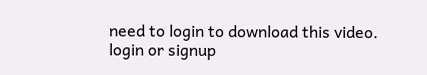need to login to download this video.
login or signup